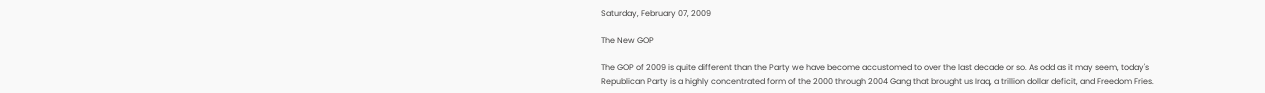Saturday, February 07, 2009

The New GOP

The GOP of 2009 is quite different than the Party we have become accustomed to over the last decade or so. As odd as it may seem, today's Republican Party is a highly concentrated form of the 2000 through 2004 Gang that brought us Iraq, a trillion dollar deficit, and Freedom Fries.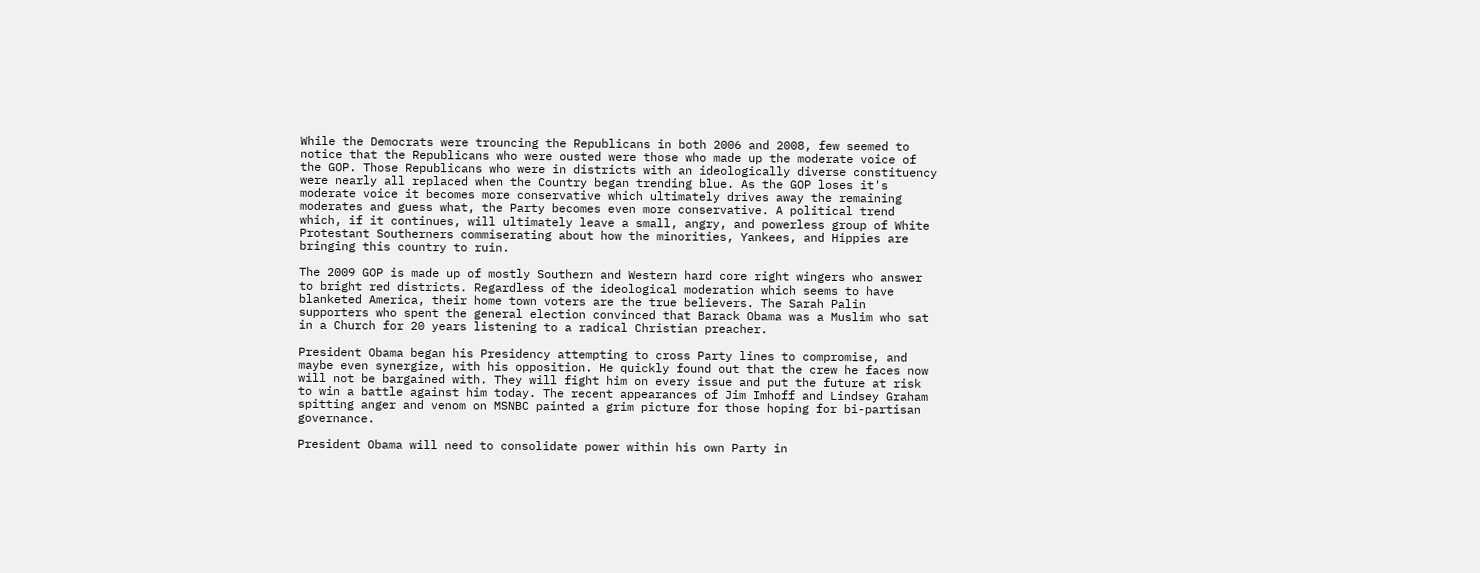While the Democrats were trouncing the Republicans in both 2006 and 2008, few seemed to notice that the Republicans who were ousted were those who made up the moderate voice of the GOP. Those Republicans who were in districts with an ideologically diverse constituency were nearly all replaced when the Country began trending blue. As the GOP loses it's moderate voice it becomes more conservative which ultimately drives away the remaining moderates and guess what, the Party becomes even more conservative. A political trend which, if it continues, will ultimately leave a small, angry, and powerless group of White Protestant Southerners commiserating about how the minorities, Yankees, and Hippies are bringing this country to ruin.

The 2009 GOP is made up of mostly Southern and Western hard core right wingers who answer to bright red districts. Regardless of the ideological moderation which seems to have blanketed America, their home town voters are the true believers. The Sarah Palin supporters who spent the general election convinced that Barack Obama was a Muslim who sat in a Church for 20 years listening to a radical Christian preacher.

President Obama began his Presidency attempting to cross Party lines to compromise, and maybe even synergize, with his opposition. He quickly found out that the crew he faces now will not be bargained with. They will fight him on every issue and put the future at risk to win a battle against him today. The recent appearances of Jim Imhoff and Lindsey Graham spitting anger and venom on MSNBC painted a grim picture for those hoping for bi-partisan governance.

President Obama will need to consolidate power within his own Party in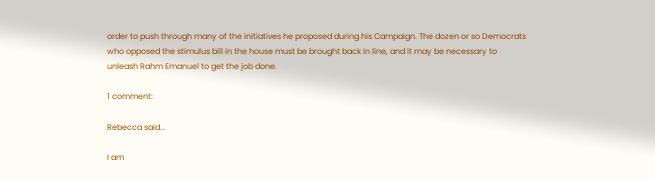order to push through many of the initiatives he proposed during his Campaign. The dozen or so Democrats who opposed the stimulus bill in the house must be brought back in line, and it may be necessary to unleash Rahm Emanuel to get the job done.

1 comment:

Rebecca said...

I am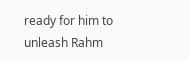ready for him to unleash Rahm